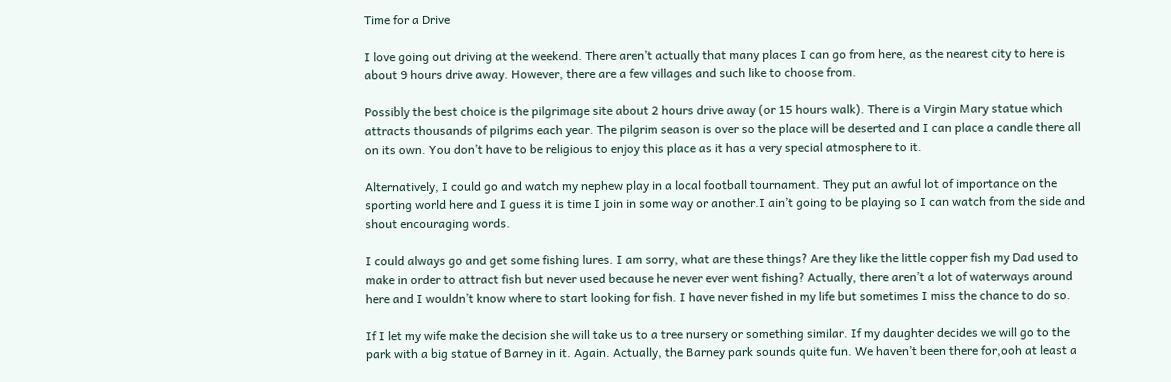Time for a Drive

I love going out driving at the weekend. There aren’t actually that many places I can go from here, as the nearest city to here is about 9 hours drive away. However, there are a few villages and such like to choose from.

Possibly the best choice is the pilgrimage site about 2 hours drive away (or 15 hours walk). There is a Virgin Mary statue which attracts thousands of pilgrims each year. The pilgrim season is over so the place will be deserted and I can place a candle there all on its own. You don’t have to be religious to enjoy this place as it has a very special atmosphere to it.

Alternatively, I could go and watch my nephew play in a local football tournament. They put an awful lot of importance on the sporting world here and I guess it is time I join in some way or another.I ain’t going to be playing so I can watch from the side and shout encouraging words.

I could always go and get some fishing lures. I am sorry, what are these things? Are they like the little copper fish my Dad used to make in order to attract fish but never used because he never ever went fishing? Actually, there aren’t a lot of waterways around here and I wouldn’t know where to start looking for fish. I have never fished in my life but sometimes I miss the chance to do so.

If I let my wife make the decision she will take us to a tree nursery or something similar. If my daughter decides we will go to the park with a big statue of Barney in it. Again. Actually, the Barney park sounds quite fun. We haven’t been there for,ooh at least a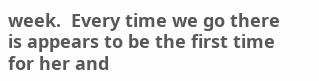week.  Every time we go there is appears to be the first time for her and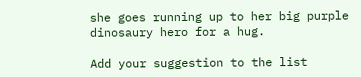she goes running up to her big purple dinosaury hero for a hug.

Add your suggestion to the list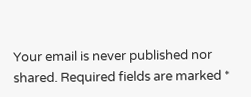Your email is never published nor shared. Required fields are marked *